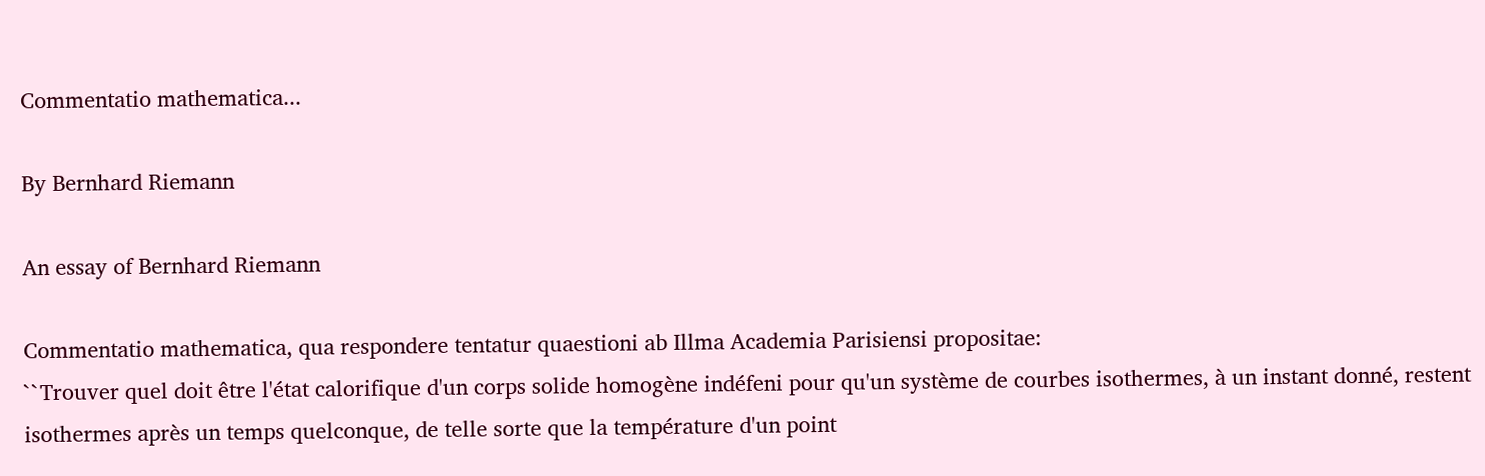Commentatio mathematica...

By Bernhard Riemann

An essay of Bernhard Riemann

Commentatio mathematica, qua respondere tentatur quaestioni ab Illma Academia Parisiensi propositae:
``Trouver quel doit être l'état calorifique d'un corps solide homogène indéfeni pour qu'un système de courbes isothermes, à un instant donné, restent isothermes après un temps quelconque, de telle sorte que la température d'un point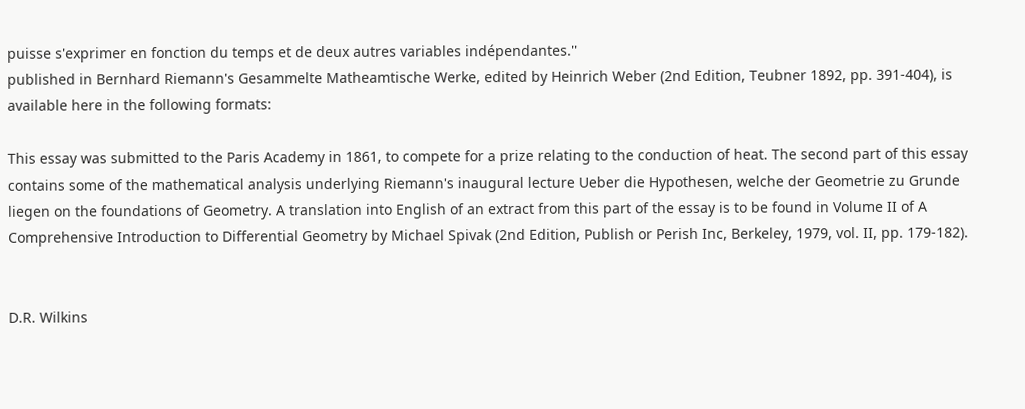puisse s'exprimer en fonction du temps et de deux autres variables indépendantes.''
published in Bernhard Riemann's Gesammelte Matheamtische Werke, edited by Heinrich Weber (2nd Edition, Teubner 1892, pp. 391-404), is available here in the following formats:

This essay was submitted to the Paris Academy in 1861, to compete for a prize relating to the conduction of heat. The second part of this essay contains some of the mathematical analysis underlying Riemann's inaugural lecture Ueber die Hypothesen, welche der Geometrie zu Grunde liegen on the foundations of Geometry. A translation into English of an extract from this part of the essay is to be found in Volume II of A Comprehensive Introduction to Differential Geometry by Michael Spivak (2nd Edition, Publish or Perish Inc, Berkeley, 1979, vol. II, pp. 179-182).


D.R. Wilkins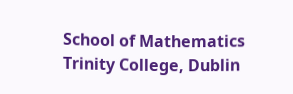School of Mathematics
Trinity College, Dublin